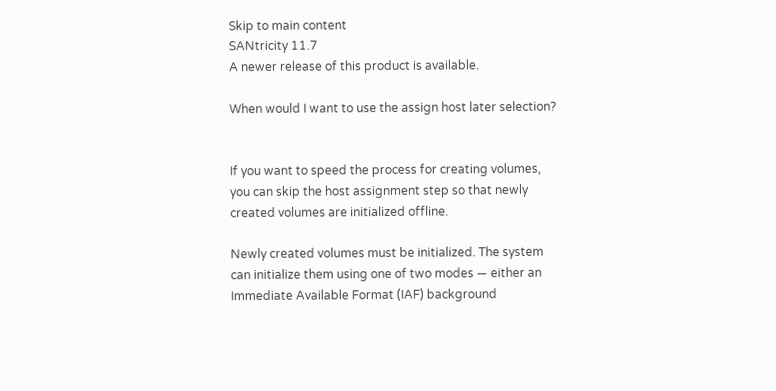Skip to main content
SANtricity 11.7
A newer release of this product is available.

When would I want to use the assign host later selection?


If you want to speed the process for creating volumes, you can skip the host assignment step so that newly created volumes are initialized offline.

Newly created volumes must be initialized. The system can initialize them using one of two modes — either an Immediate Available Format (IAF) background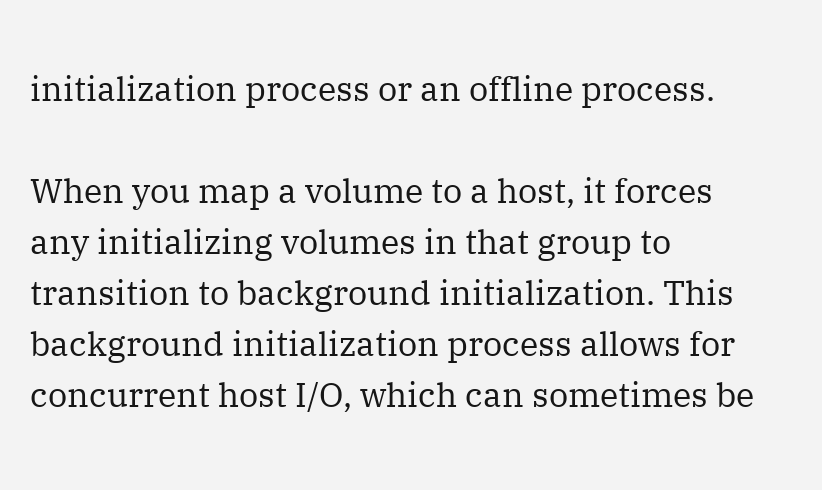initialization process or an offline process.

When you map a volume to a host, it forces any initializing volumes in that group to transition to background initialization. This background initialization process allows for concurrent host I/O, which can sometimes be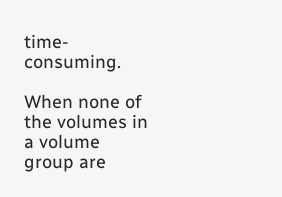time-consuming.

When none of the volumes in a volume group are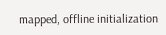mapped, offline initialization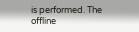is performed. The offline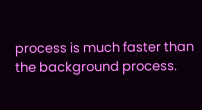process is much faster than the background process.